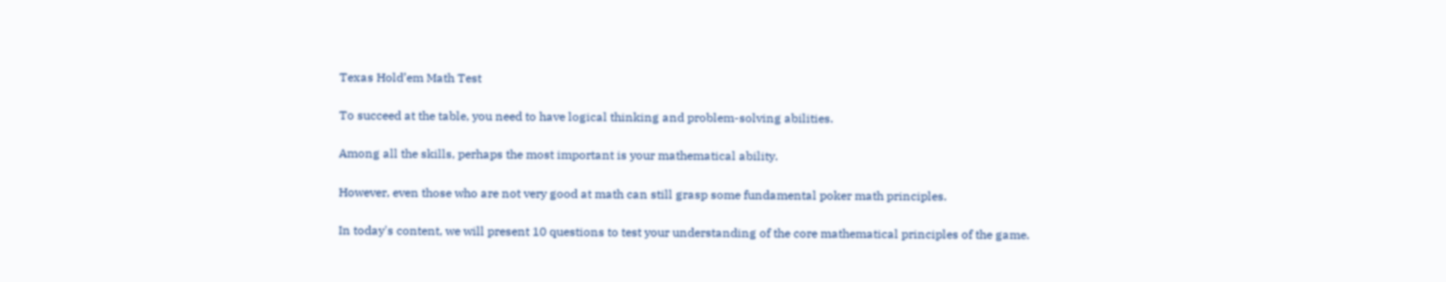Texas Hold’em Math Test

To succeed at the table, you need to have logical thinking and problem-solving abilities.

Among all the skills, perhaps the most important is your mathematical ability.

However, even those who are not very good at math can still grasp some fundamental poker math principles.

In today's content, we will present 10 questions to test your understanding of the core mathematical principles of the game.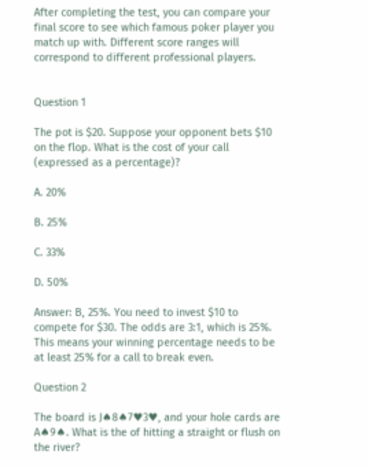After completing the test, you can compare your final score to see which famous poker player you match up with. Different score ranges will correspond to different professional players.


Question 1

The pot is $20. Suppose your opponent bets $10 on the flop. What is the cost of your call (expressed as a percentage)?

A. 20%

B. 25%

C. 33%

D. 50%

Answer: B, 25%. You need to invest $10 to compete for $30. The odds are 3:1, which is 25%. This means your winning percentage needs to be at least 25% for a call to break even.

Question 2

The board is J♠8♠7♥3♥, and your hole cards are A♠9♠. What is the of hitting a straight or flush on the river?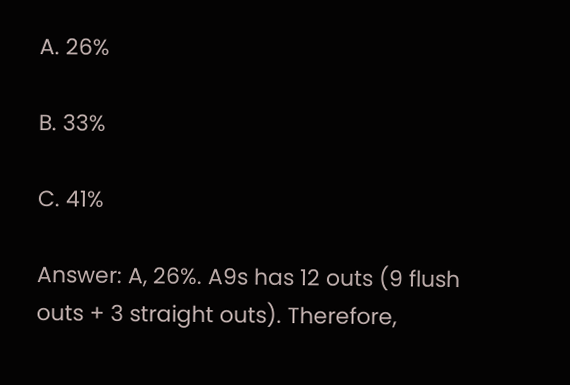A. 26%

B. 33%

C. 41%

Answer: A, 26%. A9s has 12 outs (9 flush outs + 3 straight outs). Therefore,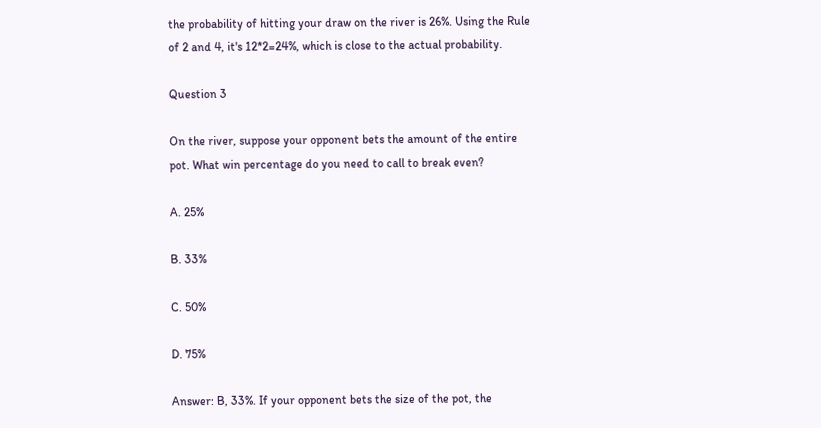the probability of hitting your draw on the river is 26%. Using the Rule of 2 and 4, it's 12*2=24%, which is close to the actual probability.

Question 3

On the river, suppose your opponent bets the amount of the entire pot. What win percentage do you need to call to break even?

A. 25%

B. 33%

C. 50%

D. 75%

Answer: B, 33%. If your opponent bets the size of the pot, the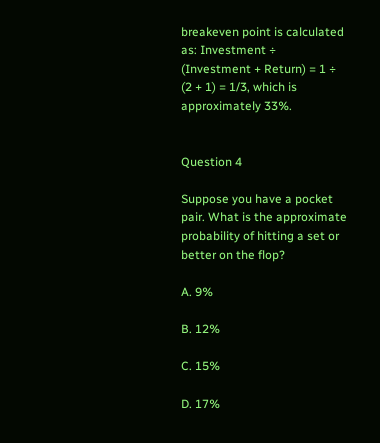breakeven point is calculated as: Investment ÷ (Investment + Return) = 1 ÷ (2 + 1) = 1/3, which is approximately 33%.


Question 4

Suppose you have a pocket pair. What is the approximate probability of hitting a set or better on the flop?

A. 9%

B. 12%

C. 15%

D. 17%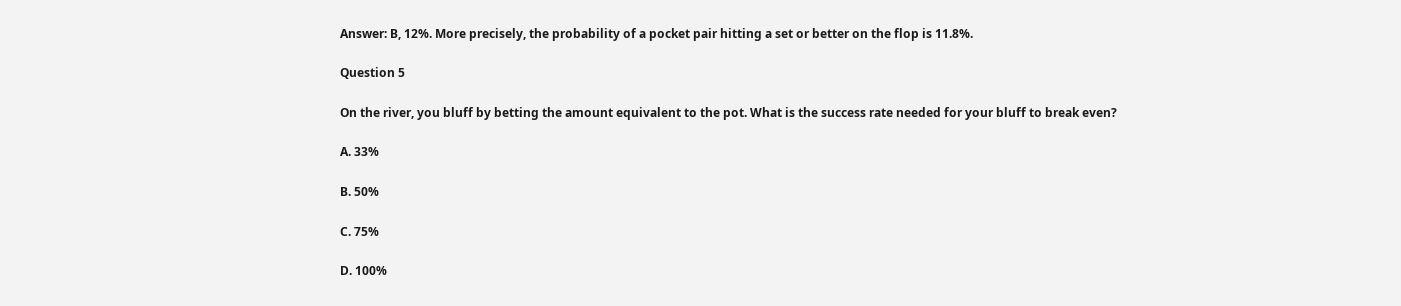Answer: B, 12%. More precisely, the probability of a pocket pair hitting a set or better on the flop is 11.8%.

Question 5

On the river, you bluff by betting the amount equivalent to the pot. What is the success rate needed for your bluff to break even?

A. 33%

B. 50%

C. 75%

D. 100%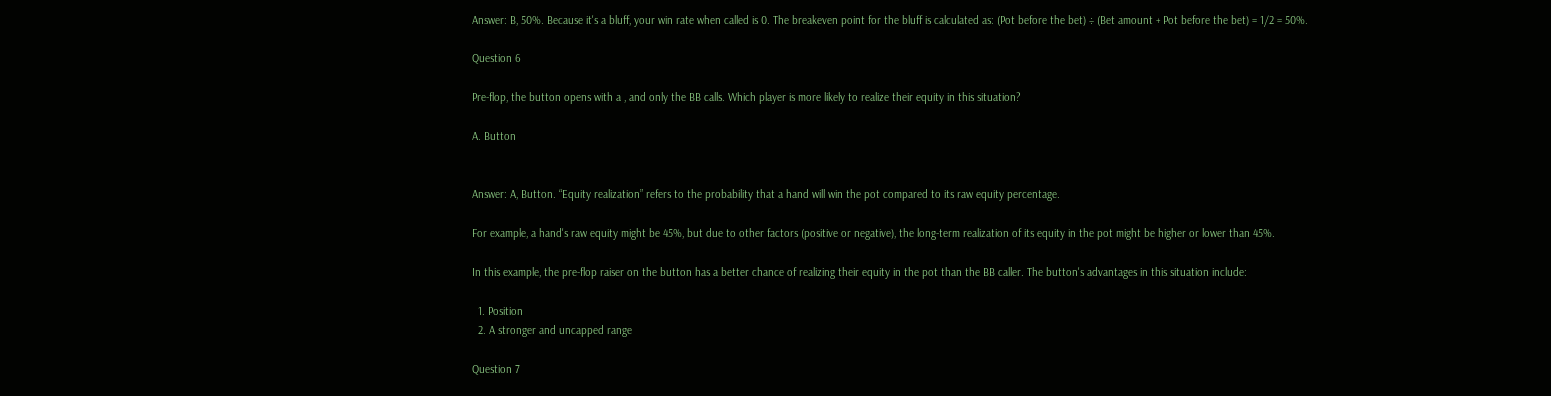Answer: B, 50%. Because it's a bluff, your win rate when called is 0. The breakeven point for the bluff is calculated as: (Pot before the bet) ÷ (Bet amount + Pot before the bet) = 1/2 = 50%.

Question 6

Pre-flop, the button opens with a , and only the BB calls. Which player is more likely to realize their equity in this situation?

A. Button


Answer: A, Button. “Equity realization” refers to the probability that a hand will win the pot compared to its raw equity percentage.

For example, a hand's raw equity might be 45%, but due to other factors (positive or negative), the long-term realization of its equity in the pot might be higher or lower than 45%.

In this example, the pre-flop raiser on the button has a better chance of realizing their equity in the pot than the BB caller. The button's advantages in this situation include:

  1. Position
  2. A stronger and uncapped range

Question 7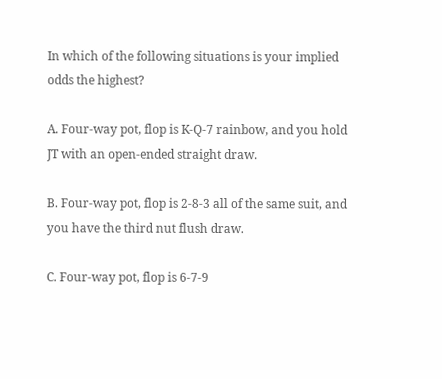In which of the following situations is your implied odds the highest?

A. Four-way pot, flop is K-Q-7 rainbow, and you hold JT with an open-ended straight draw.

B. Four-way pot, flop is 2-8-3 all of the same suit, and you have the third nut flush draw.

C. Four-way pot, flop is 6-7-9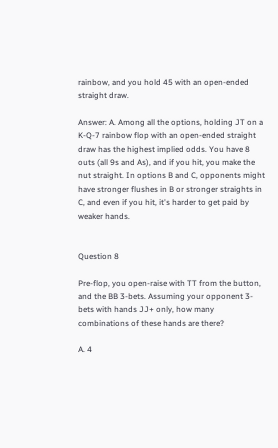rainbow, and you hold 45 with an open-ended straight draw.

Answer: A. Among all the options, holding JT on a K-Q-7 rainbow flop with an open-ended straight draw has the highest implied odds. You have 8 outs (all 9s and As), and if you hit, you make the nut straight. In options B and C, opponents might have stronger flushes in B or stronger straights in C, and even if you hit, it's harder to get paid by weaker hands.


Question 8

Pre-flop, you open-raise with TT from the button, and the BB 3-bets. Assuming your opponent 3-bets with hands JJ+ only, how many combinations of these hands are there?

A. 4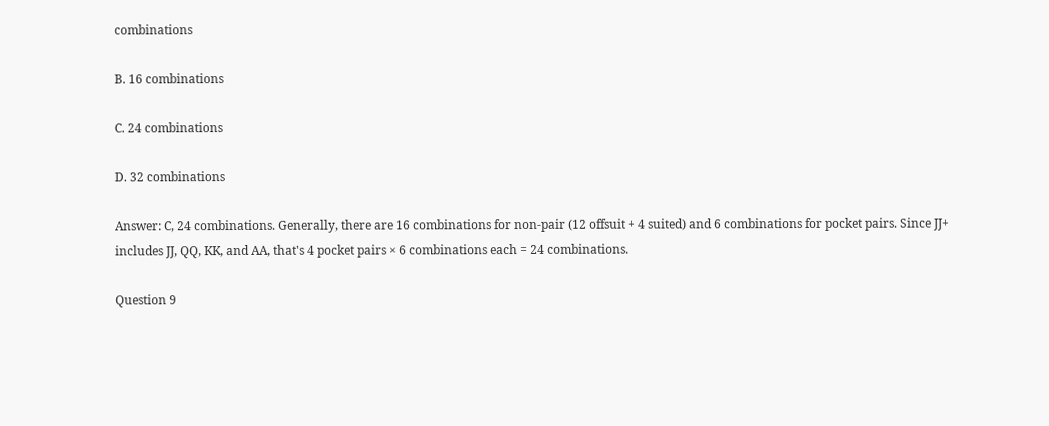combinations

B. 16 combinations

C. 24 combinations

D. 32 combinations

Answer: C, 24 combinations. Generally, there are 16 combinations for non-pair (12 offsuit + 4 suited) and 6 combinations for pocket pairs. Since JJ+ includes JJ, QQ, KK, and AA, that's 4 pocket pairs × 6 combinations each = 24 combinations.

Question 9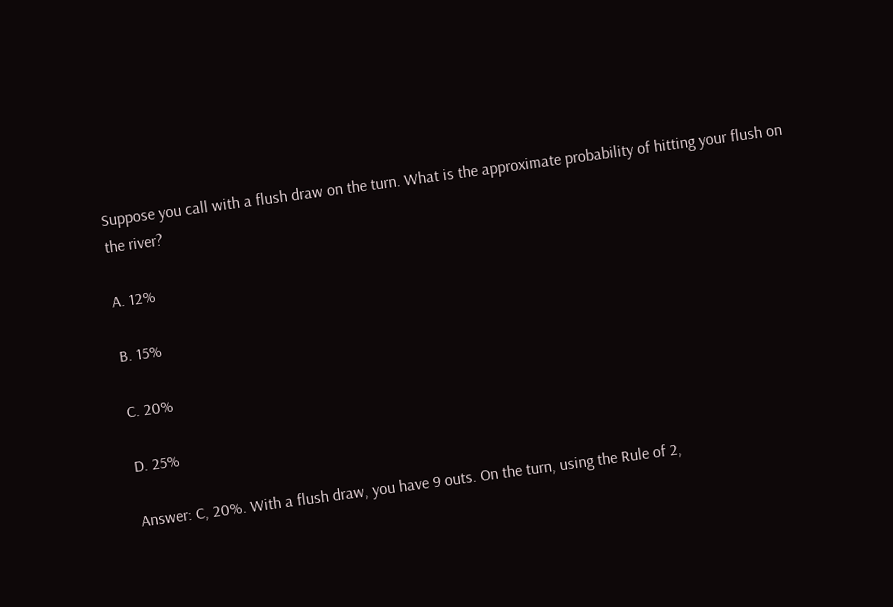Suppose you call with a flush draw on the turn. What is the approximate probability of hitting your flush on the river?

A. 12%

B. 15%

C. 20%

D. 25%

Answer: C, 20%. With a flush draw, you have 9 outs. On the turn, using the Rule of 2,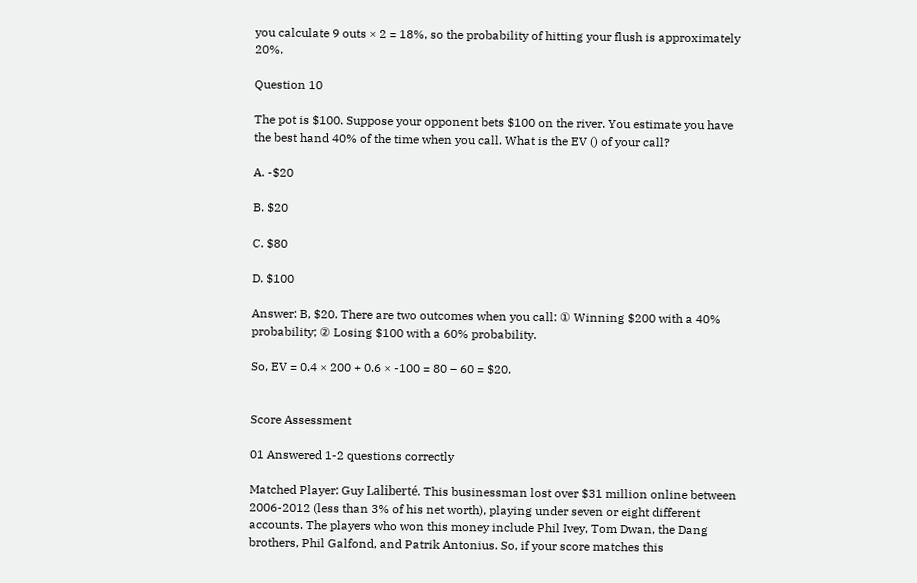you calculate 9 outs × 2 = 18%, so the probability of hitting your flush is approximately 20%.

Question 10

The pot is $100. Suppose your opponent bets $100 on the river. You estimate you have the best hand 40% of the time when you call. What is the EV () of your call?

A. -$20

B. $20

C. $80

D. $100

Answer: B, $20. There are two outcomes when you call: ① Winning $200 with a 40% probability; ② Losing $100 with a 60% probability.

So, EV = 0.4 × 200 + 0.6 × -100 = 80 – 60 = $20.


Score Assessment

01 Answered 1-2 questions correctly

Matched Player: Guy Laliberté. This businessman lost over $31 million online between 2006-2012 (less than 3% of his net worth), playing under seven or eight different accounts. The players who won this money include Phil Ivey, Tom Dwan, the Dang brothers, Phil Galfond, and Patrik Antonius. So, if your score matches this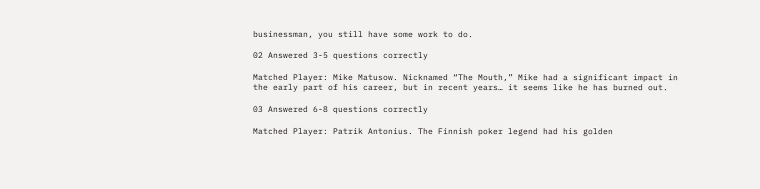businessman, you still have some work to do.

02 Answered 3-5 questions correctly

Matched Player: Mike Matusow. Nicknamed “The Mouth,” Mike had a significant impact in the early part of his career, but in recent years… it seems like he has burned out.

03 Answered 6-8 questions correctly

Matched Player: Patrik Antonius. The Finnish poker legend had his golden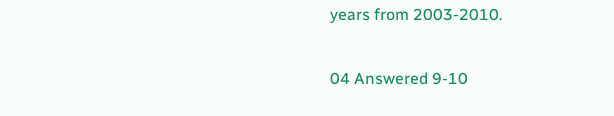years from 2003-2010.

04 Answered 9-10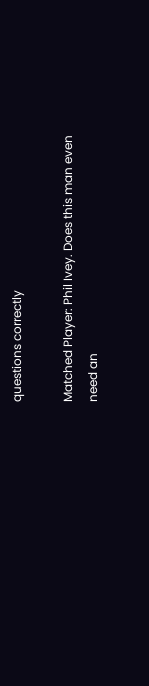questions correctly

Matched Player: Phil Ivey. Does this man even need an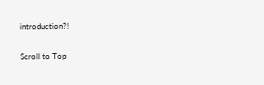introduction?!

Scroll to Top